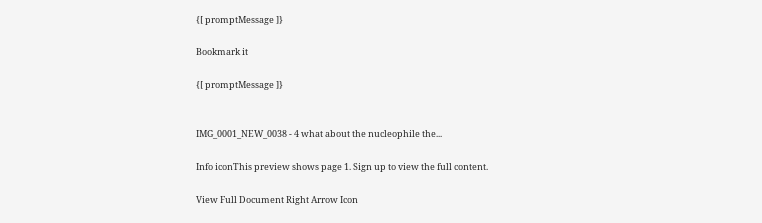{[ promptMessage ]}

Bookmark it

{[ promptMessage ]}


IMG_0001_NEW_0038 - 4 what about the nucleophile the...

Info iconThis preview shows page 1. Sign up to view the full content.

View Full Document Right Arrow Icon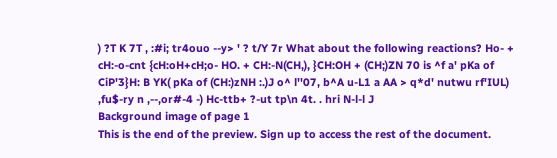) ?T K 7T , :#i; tr4ouo --y> ' ? t/Y 7r What about the following reactions? Ho- + cH:-o-cnt {cH:oH+cH;o- HO. + CH:-N(CH,), }CH:OH + (CH;)ZN 70 is ^f a' pKa of CiP'3}H: B YK( pKa of (CH:)zNH :.)J o^ l''07, b^A u-L1 a AA > q*d' nutwu rf'IUL) ,fu$-ry n ,--,or#-4 -) Hc-ttb+ ?-ut tp\n 4t. . hri N-l-l J
Background image of page 1
This is the end of the preview. Sign up to access the rest of the document.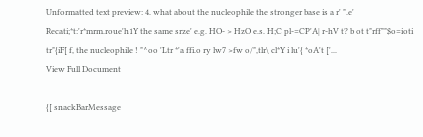Unformatted text preview: 4. what about the nucleophile the stronger base is a r' ".e' Recati;*t:'r*mrm.roue'h1Y the same srze' e.g. HO- > HzO e.s. H;C pl-=CP'A| r-hV t? b ot t"rff""$o=ioti tr"{iF[ f, the nucleophile ! "^oo 'Ltr *'a ffi.o ry lw7 >fw o/",tlr\ cl*Y i lu'{ *oA't ['...
View Full Document

{[ snackBarMessage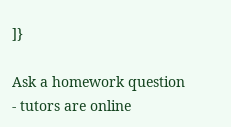]}

Ask a homework question - tutors are online